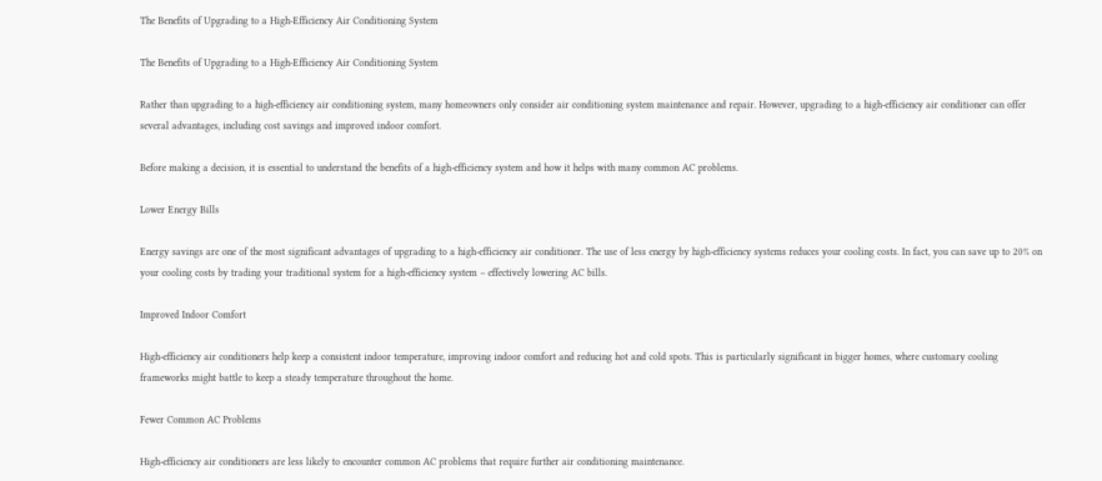The Benefits of Upgrading to a High-Efficiency Air Conditioning System

The Benefits of Upgrading to a High-Efficiency Air Conditioning System

Rather than upgrading to a high-efficiency air conditioning system, many homeowners only consider air conditioning system maintenance and repair. However, upgrading to a high-efficiency air conditioner can offer several advantages, including cost savings and improved indoor comfort.

Before making a decision, it is essential to understand the benefits of a high-efficiency system and how it helps with many common AC problems.

Lower Energy Bills

Energy savings are one of the most significant advantages of upgrading to a high-efficiency air conditioner. The use of less energy by high-efficiency systems reduces your cooling costs. In fact, you can save up to 20% on your cooling costs by trading your traditional system for a high-efficiency system – effectively lowering AC bills.

Improved Indoor Comfort

High-efficiency air conditioners help keep a consistent indoor temperature, improving indoor comfort and reducing hot and cold spots. This is particularly significant in bigger homes, where customary cooling frameworks might battle to keep a steady temperature throughout the home.

Fewer Common AC Problems

High-efficiency air conditioners are less likely to encounter common AC problems that require further air conditioning maintenance.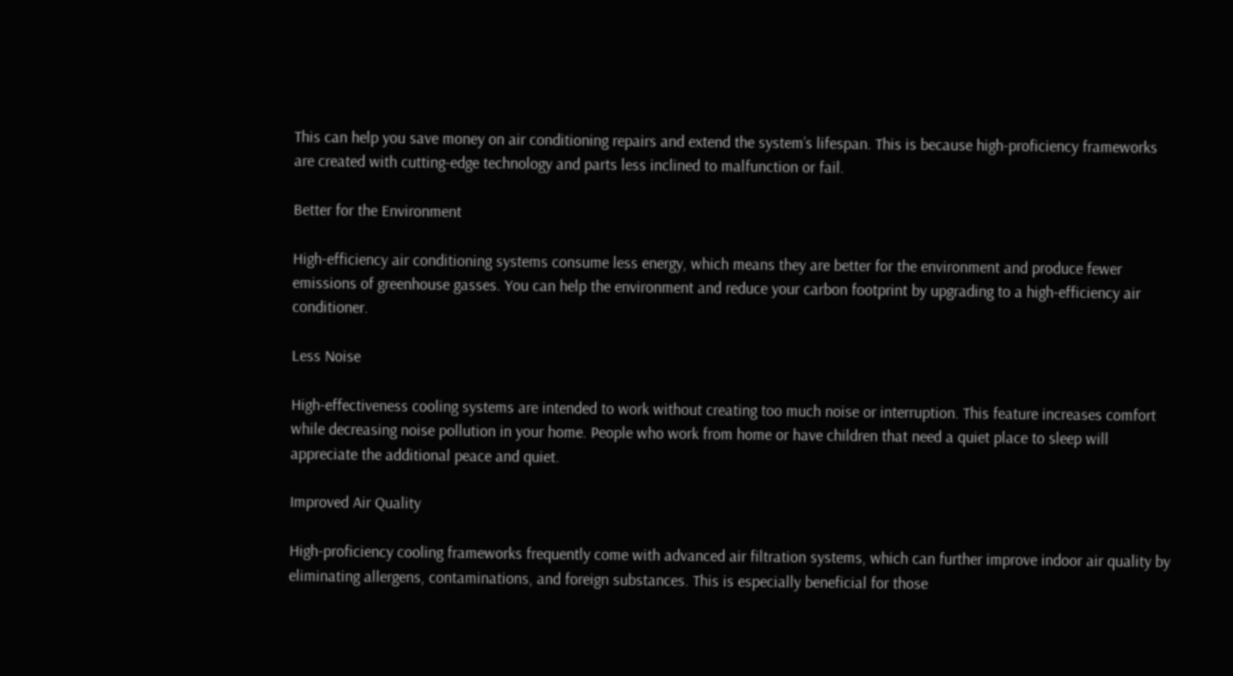This can help you save money on air conditioning repairs and extend the system’s lifespan. This is because high-proficiency frameworks are created with cutting-edge technology and parts less inclined to malfunction or fail.

Better for the Environment

High-efficiency air conditioning systems consume less energy, which means they are better for the environment and produce fewer emissions of greenhouse gasses. You can help the environment and reduce your carbon footprint by upgrading to a high-efficiency air conditioner.

Less Noise

High-effectiveness cooling systems are intended to work without creating too much noise or interruption. This feature increases comfort while decreasing noise pollution in your home. People who work from home or have children that need a quiet place to sleep will appreciate the additional peace and quiet.

Improved Air Quality

High-proficiency cooling frameworks frequently come with advanced air filtration systems, which can further improve indoor air quality by eliminating allergens, contaminations, and foreign substances. This is especially beneficial for those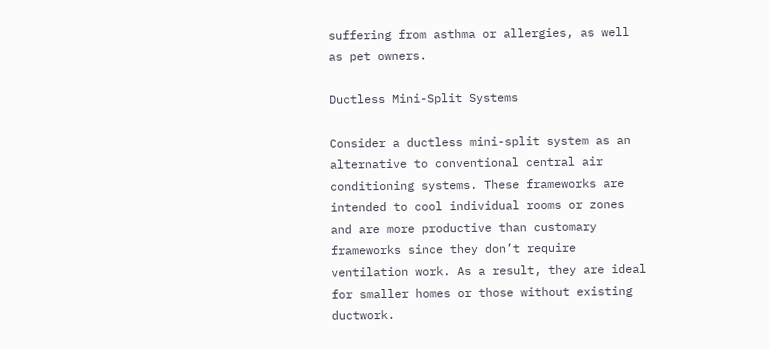suffering from asthma or allergies, as well as pet owners.

Ductless Mini-Split Systems

Consider a ductless mini-split system as an alternative to conventional central air conditioning systems. These frameworks are intended to cool individual rooms or zones and are more productive than customary frameworks since they don’t require ventilation work. As a result, they are ideal for smaller homes or those without existing ductwork.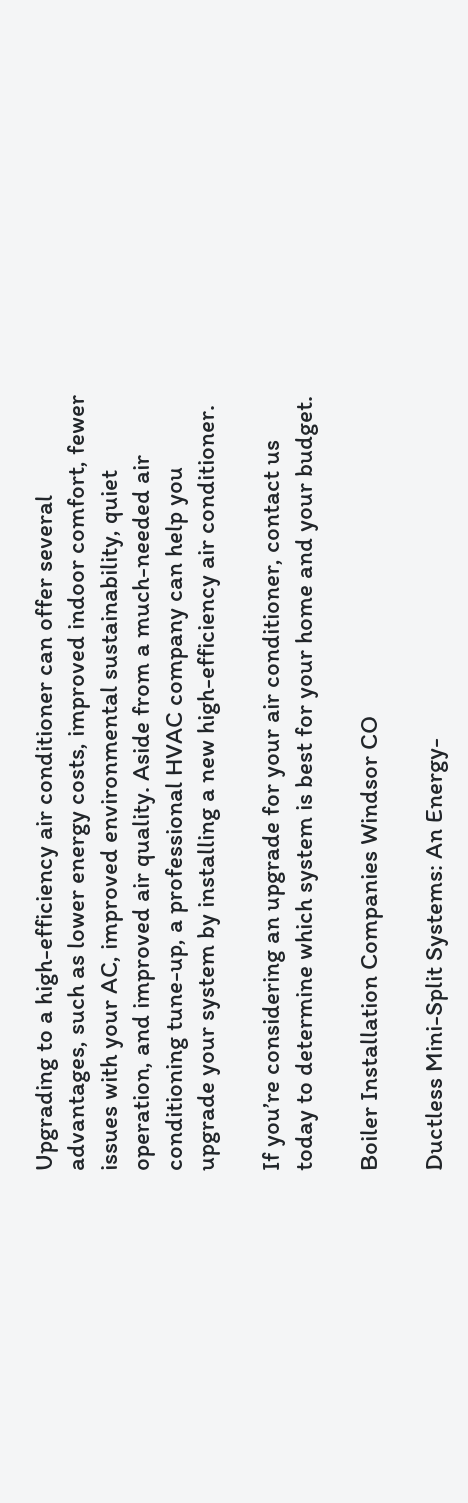Upgrading to a high-efficiency air conditioner can offer several advantages, such as lower energy costs, improved indoor comfort, fewer issues with your AC, improved environmental sustainability, quiet operation, and improved air quality. Aside from a much-needed air conditioning tune-up, a professional HVAC company can help you upgrade your system by installing a new high-efficiency air conditioner.

If you’re considering an upgrade for your air conditioner, contact us today to determine which system is best for your home and your budget.

Boiler Installation Companies Windsor CO

Ductless Mini-Split Systems: An Energy-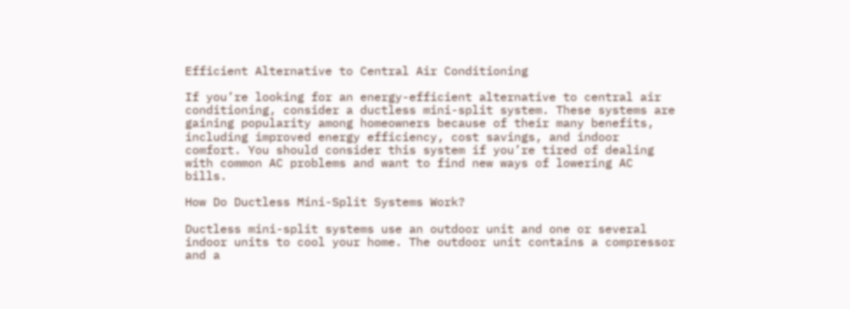Efficient Alternative to Central Air Conditioning

If you’re looking for an energy-efficient alternative to central air conditioning, consider a ductless mini-split system. These systems are gaining popularity among homeowners because of their many benefits, including improved energy efficiency, cost savings, and indoor comfort. You should consider this system if you’re tired of dealing with common AC problems and want to find new ways of lowering AC bills.

How Do Ductless Mini-Split Systems Work?

Ductless mini-split systems use an outdoor unit and one or several indoor units to cool your home. The outdoor unit contains a compressor and a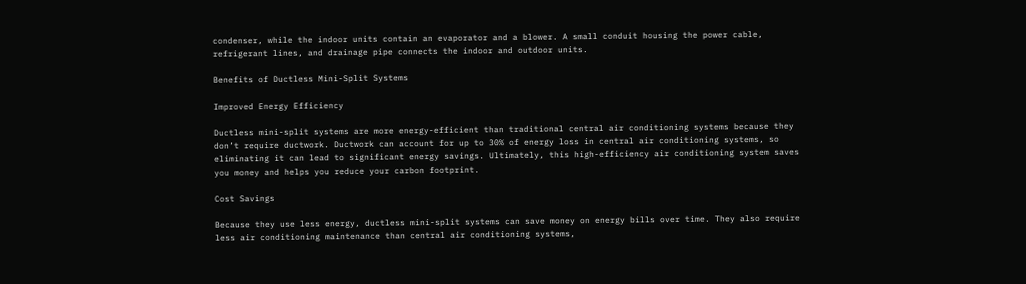condenser, while the indoor units contain an evaporator and a blower. A small conduit housing the power cable, refrigerant lines, and drainage pipe connects the indoor and outdoor units.

Benefits of Ductless Mini-Split Systems

Improved Energy Efficiency

Ductless mini-split systems are more energy-efficient than traditional central air conditioning systems because they don’t require ductwork. Ductwork can account for up to 30% of energy loss in central air conditioning systems, so eliminating it can lead to significant energy savings. Ultimately, this high-efficiency air conditioning system saves you money and helps you reduce your carbon footprint.

Cost Savings

Because they use less energy, ductless mini-split systems can save money on energy bills over time. They also require less air conditioning maintenance than central air conditioning systems,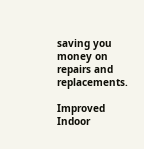saving you money on repairs and replacements.

Improved Indoor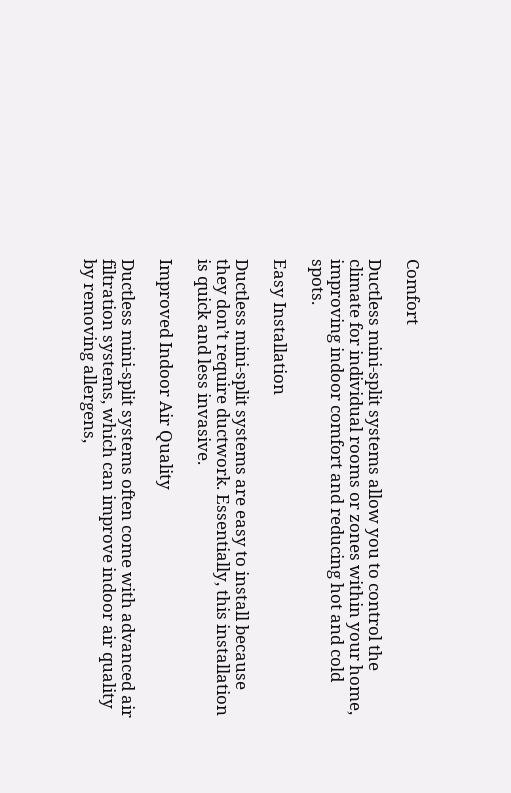Comfort

Ductless mini-split systems allow you to control the climate for individual rooms or zones within your home, improving indoor comfort and reducing hot and cold spots.

Easy Installation

Ductless mini-split systems are easy to install because they don’t require ductwork. Essentially, this installation is quick and less invasive.

Improved Indoor Air Quality

Ductless mini-split systems often come with advanced air filtration systems, which can improve indoor air quality by removing allergens,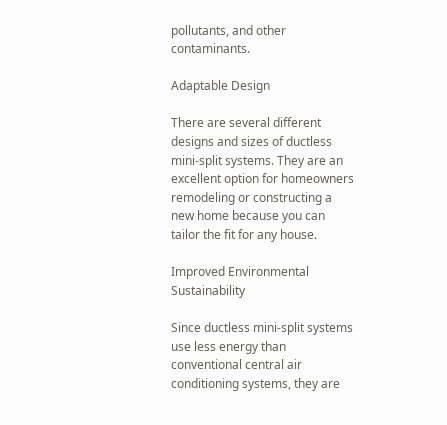pollutants, and other contaminants.

Adaptable Design

There are several different designs and sizes of ductless mini-split systems. They are an excellent option for homeowners remodeling or constructing a new home because you can tailor the fit for any house.

Improved Environmental Sustainability

Since ductless mini-split systems use less energy than conventional central air conditioning systems, they are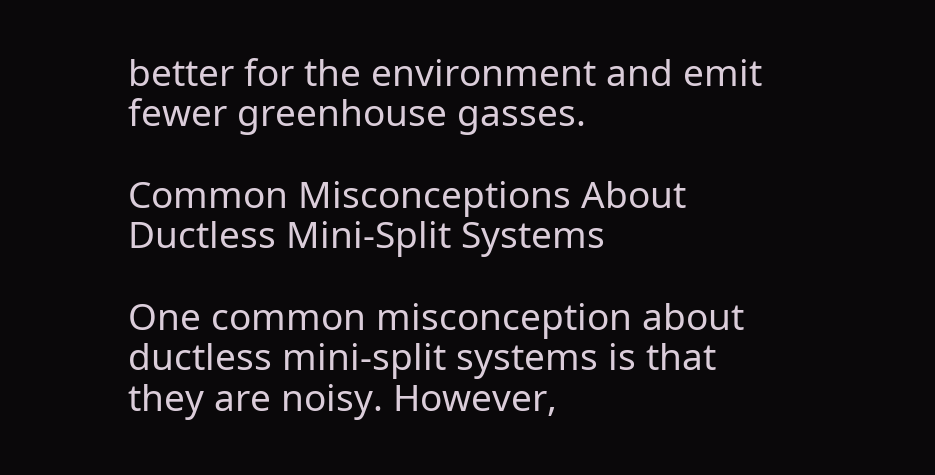better for the environment and emit fewer greenhouse gasses.

Common Misconceptions About Ductless Mini-Split Systems

One common misconception about ductless mini-split systems is that they are noisy. However,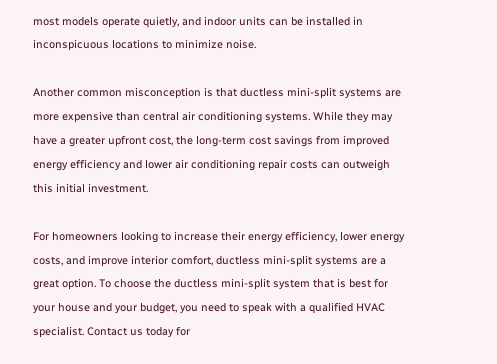most models operate quietly, and indoor units can be installed in inconspicuous locations to minimize noise.

Another common misconception is that ductless mini-split systems are more expensive than central air conditioning systems. While they may have a greater upfront cost, the long-term cost savings from improved energy efficiency and lower air conditioning repair costs can outweigh this initial investment.

For homeowners looking to increase their energy efficiency, lower energy costs, and improve interior comfort, ductless mini-split systems are a great option. To choose the ductless mini-split system that is best for your house and your budget, you need to speak with a qualified HVAC specialist. Contact us today for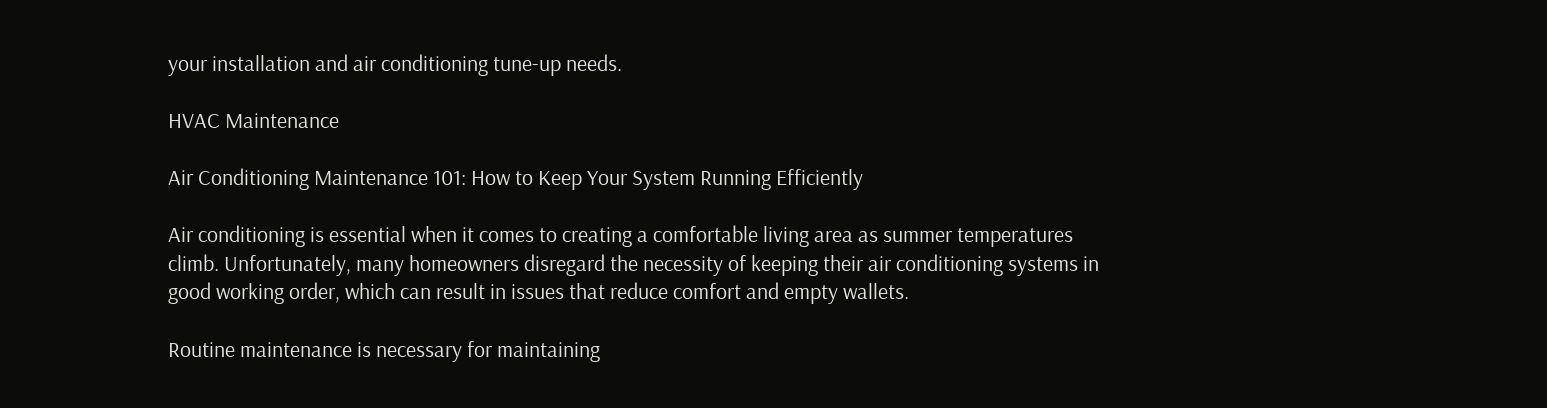your installation and air conditioning tune-up needs.

HVAC Maintenance

Air Conditioning Maintenance 101: How to Keep Your System Running Efficiently

Air conditioning is essential when it comes to creating a comfortable living area as summer temperatures climb. Unfortunately, many homeowners disregard the necessity of keeping their air conditioning systems in good working order, which can result in issues that reduce comfort and empty wallets.

Routine maintenance is necessary for maintaining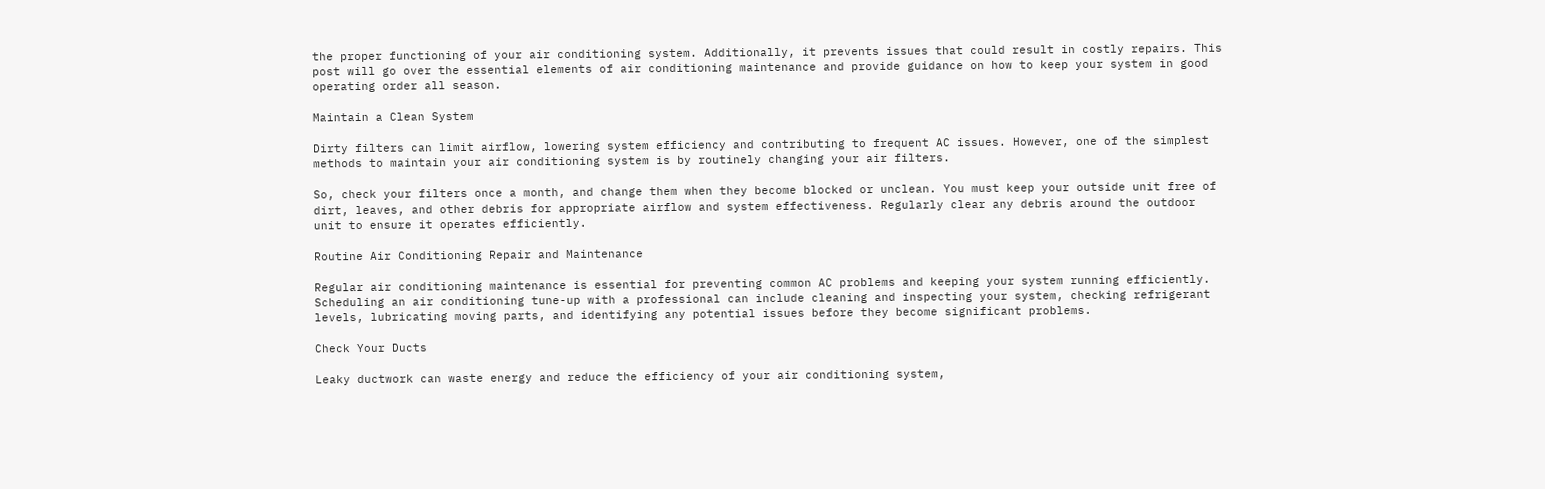the proper functioning of your air conditioning system. Additionally, it prevents issues that could result in costly repairs. This post will go over the essential elements of air conditioning maintenance and provide guidance on how to keep your system in good operating order all season.

Maintain a Clean System

Dirty filters can limit airflow, lowering system efficiency and contributing to frequent AC issues. However, one of the simplest methods to maintain your air conditioning system is by routinely changing your air filters.

So, check your filters once a month, and change them when they become blocked or unclean. You must keep your outside unit free of dirt, leaves, and other debris for appropriate airflow and system effectiveness. Regularly clear any debris around the outdoor unit to ensure it operates efficiently.

Routine Air Conditioning Repair and Maintenance

Regular air conditioning maintenance is essential for preventing common AC problems and keeping your system running efficiently. Scheduling an air conditioning tune-up with a professional can include cleaning and inspecting your system, checking refrigerant levels, lubricating moving parts, and identifying any potential issues before they become significant problems.

Check Your Ducts

Leaky ductwork can waste energy and reduce the efficiency of your air conditioning system,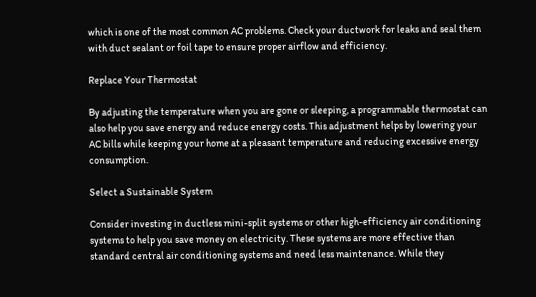which is one of the most common AC problems. Check your ductwork for leaks and seal them with duct sealant or foil tape to ensure proper airflow and efficiency.

Replace Your Thermostat

By adjusting the temperature when you are gone or sleeping, a programmable thermostat can also help you save energy and reduce energy costs. This adjustment helps by lowering your AC bills while keeping your home at a pleasant temperature and reducing excessive energy consumption.

Select a Sustainable System

Consider investing in ductless mini-split systems or other high-efficiency air conditioning systems to help you save money on electricity. These systems are more effective than standard central air conditioning systems and need less maintenance. While they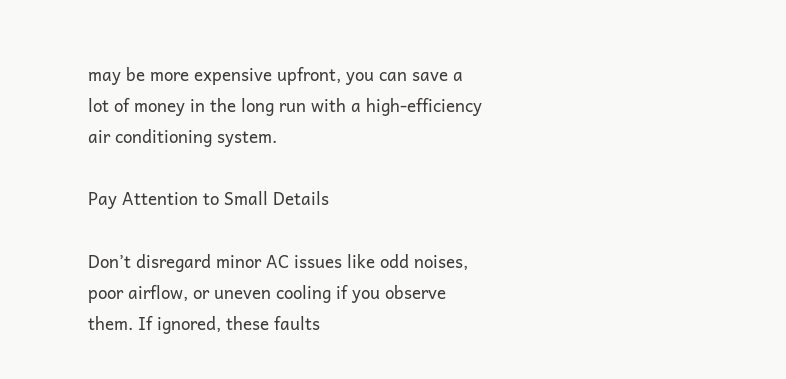may be more expensive upfront, you can save a lot of money in the long run with a high-efficiency air conditioning system.

Pay Attention to Small Details

Don’t disregard minor AC issues like odd noises, poor airflow, or uneven cooling if you observe them. If ignored, these faults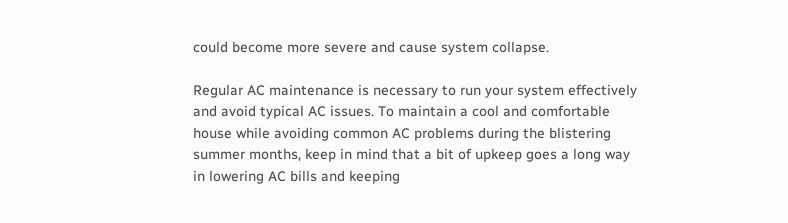could become more severe and cause system collapse.

Regular AC maintenance is necessary to run your system effectively and avoid typical AC issues. To maintain a cool and comfortable house while avoiding common AC problems during the blistering summer months, keep in mind that a bit of upkeep goes a long way in lowering AC bills and keeping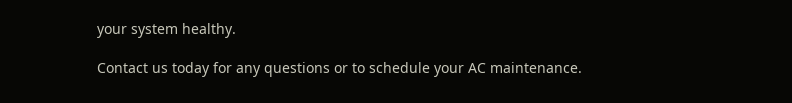your system healthy.

Contact us today for any questions or to schedule your AC maintenance.